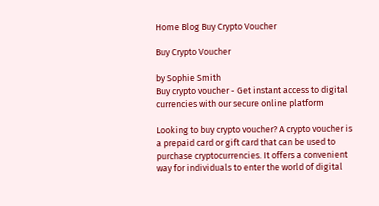Home Blog Buy Crypto Voucher

Buy Crypto Voucher

by Sophie Smith
Buy crypto voucher - Get instant access to digital currencies with our secure online platform

Looking to buy crypto voucher? A crypto voucher is a prepaid card or gift card that can be used to purchase cryptocurrencies. It offers a convenient way for individuals to enter the world of digital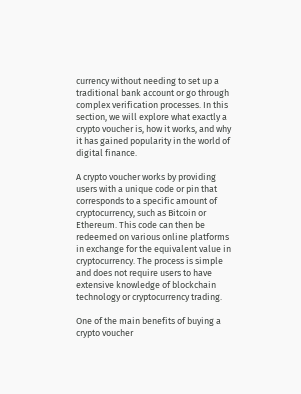currency without needing to set up a traditional bank account or go through complex verification processes. In this section, we will explore what exactly a crypto voucher is, how it works, and why it has gained popularity in the world of digital finance.

A crypto voucher works by providing users with a unique code or pin that corresponds to a specific amount of cryptocurrency, such as Bitcoin or Ethereum. This code can then be redeemed on various online platforms in exchange for the equivalent value in cryptocurrency. The process is simple and does not require users to have extensive knowledge of blockchain technology or cryptocurrency trading.

One of the main benefits of buying a crypto voucher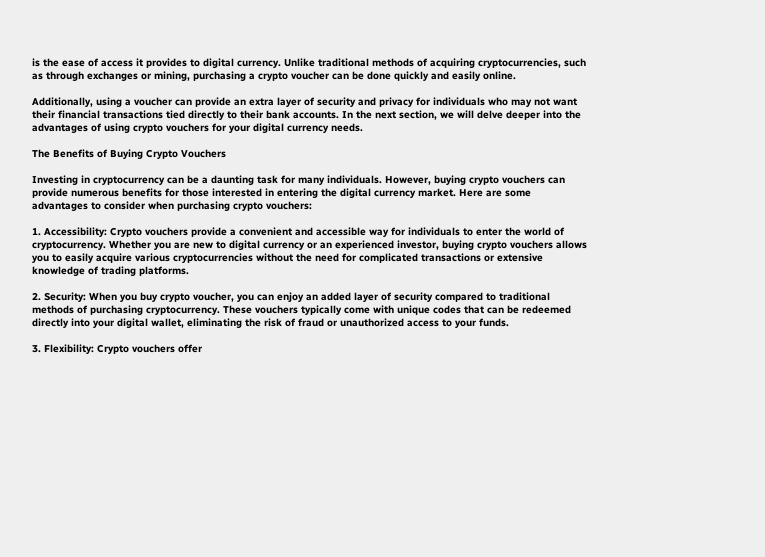is the ease of access it provides to digital currency. Unlike traditional methods of acquiring cryptocurrencies, such as through exchanges or mining, purchasing a crypto voucher can be done quickly and easily online.

Additionally, using a voucher can provide an extra layer of security and privacy for individuals who may not want their financial transactions tied directly to their bank accounts. In the next section, we will delve deeper into the advantages of using crypto vouchers for your digital currency needs.

The Benefits of Buying Crypto Vouchers

Investing in cryptocurrency can be a daunting task for many individuals. However, buying crypto vouchers can provide numerous benefits for those interested in entering the digital currency market. Here are some advantages to consider when purchasing crypto vouchers:

1. Accessibility: Crypto vouchers provide a convenient and accessible way for individuals to enter the world of cryptocurrency. Whether you are new to digital currency or an experienced investor, buying crypto vouchers allows you to easily acquire various cryptocurrencies without the need for complicated transactions or extensive knowledge of trading platforms.

2. Security: When you buy crypto voucher, you can enjoy an added layer of security compared to traditional methods of purchasing cryptocurrency. These vouchers typically come with unique codes that can be redeemed directly into your digital wallet, eliminating the risk of fraud or unauthorized access to your funds.

3. Flexibility: Crypto vouchers offer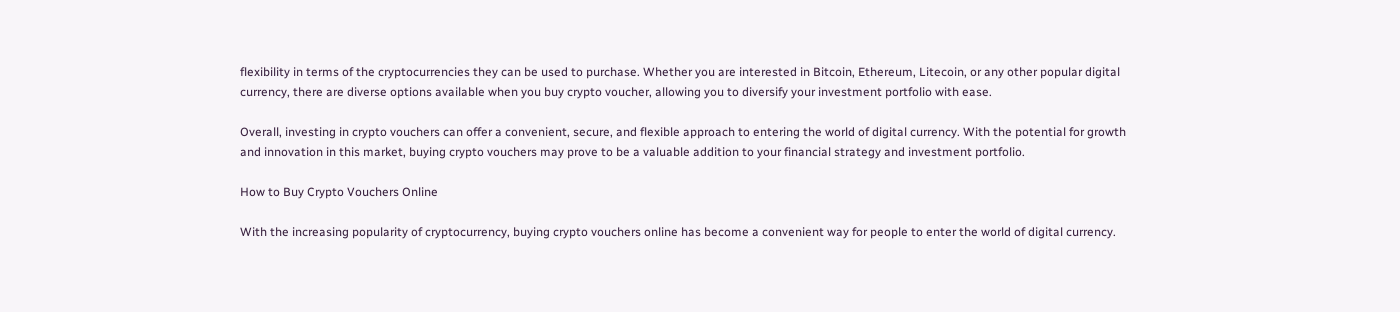flexibility in terms of the cryptocurrencies they can be used to purchase. Whether you are interested in Bitcoin, Ethereum, Litecoin, or any other popular digital currency, there are diverse options available when you buy crypto voucher, allowing you to diversify your investment portfolio with ease.

Overall, investing in crypto vouchers can offer a convenient, secure, and flexible approach to entering the world of digital currency. With the potential for growth and innovation in this market, buying crypto vouchers may prove to be a valuable addition to your financial strategy and investment portfolio.

How to Buy Crypto Vouchers Online

With the increasing popularity of cryptocurrency, buying crypto vouchers online has become a convenient way for people to enter the world of digital currency.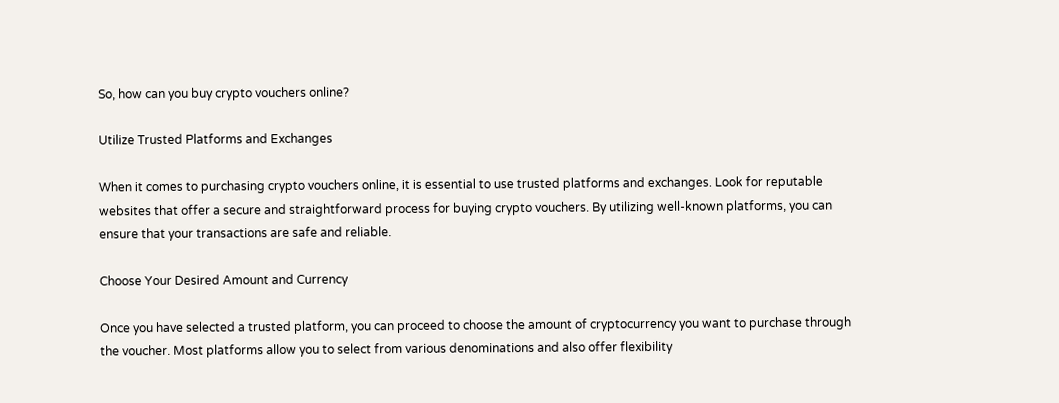So, how can you buy crypto vouchers online?

Utilize Trusted Platforms and Exchanges

When it comes to purchasing crypto vouchers online, it is essential to use trusted platforms and exchanges. Look for reputable websites that offer a secure and straightforward process for buying crypto vouchers. By utilizing well-known platforms, you can ensure that your transactions are safe and reliable.

Choose Your Desired Amount and Currency

Once you have selected a trusted platform, you can proceed to choose the amount of cryptocurrency you want to purchase through the voucher. Most platforms allow you to select from various denominations and also offer flexibility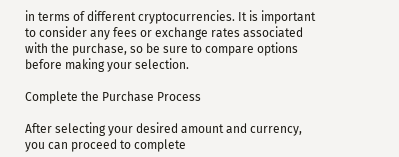in terms of different cryptocurrencies. It is important to consider any fees or exchange rates associated with the purchase, so be sure to compare options before making your selection.

Complete the Purchase Process

After selecting your desired amount and currency, you can proceed to complete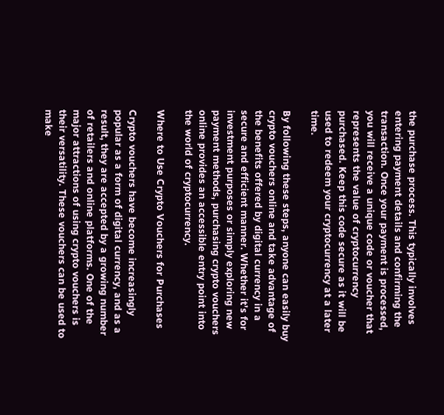the purchase process. This typically involves entering payment details and confirming the transaction. Once your payment is processed, you will receive a unique code or voucher that represents the value of cryptocurrency purchased. Keep this code secure as it will be used to redeem your cryptocurrency at a later time.

By following these steps, anyone can easily buy crypto vouchers online and take advantage of the benefits offered by digital currency in a secure and efficient manner. Whether it’s for investment purposes or simply exploring new payment methods, purchasing crypto vouchers online provides an accessible entry point into the world of cryptocurrency.

Where to Use Crypto Vouchers for Purchases

Crypto vouchers have become increasingly popular as a form of digital currency, and as a result, they are accepted by a growing number of retailers and online platforms. One of the major attractions of using crypto vouchers is their versatility. These vouchers can be used to make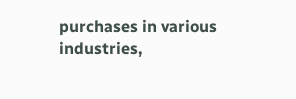purchases in various industries,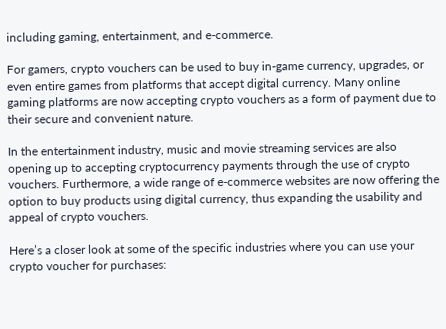including gaming, entertainment, and e-commerce.

For gamers, crypto vouchers can be used to buy in-game currency, upgrades, or even entire games from platforms that accept digital currency. Many online gaming platforms are now accepting crypto vouchers as a form of payment due to their secure and convenient nature.

In the entertainment industry, music and movie streaming services are also opening up to accepting cryptocurrency payments through the use of crypto vouchers. Furthermore, a wide range of e-commerce websites are now offering the option to buy products using digital currency, thus expanding the usability and appeal of crypto vouchers.

Here’s a closer look at some of the specific industries where you can use your crypto voucher for purchases: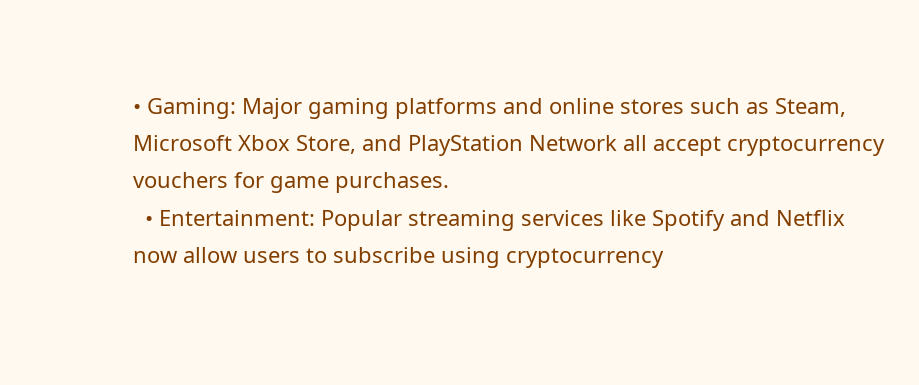• Gaming: Major gaming platforms and online stores such as Steam, Microsoft Xbox Store, and PlayStation Network all accept cryptocurrency vouchers for game purchases.
  • Entertainment: Popular streaming services like Spotify and Netflix now allow users to subscribe using cryptocurrency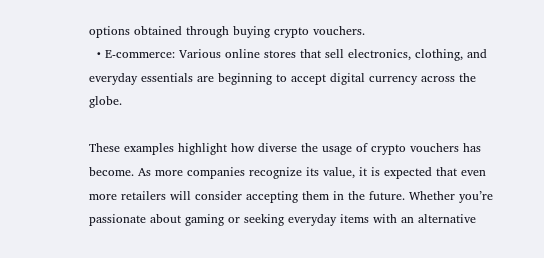options obtained through buying crypto vouchers.
  • E-commerce: Various online stores that sell electronics, clothing, and everyday essentials are beginning to accept digital currency across the globe.

These examples highlight how diverse the usage of crypto vouchers has become. As more companies recognize its value, it is expected that even more retailers will consider accepting them in the future. Whether you’re passionate about gaming or seeking everyday items with an alternative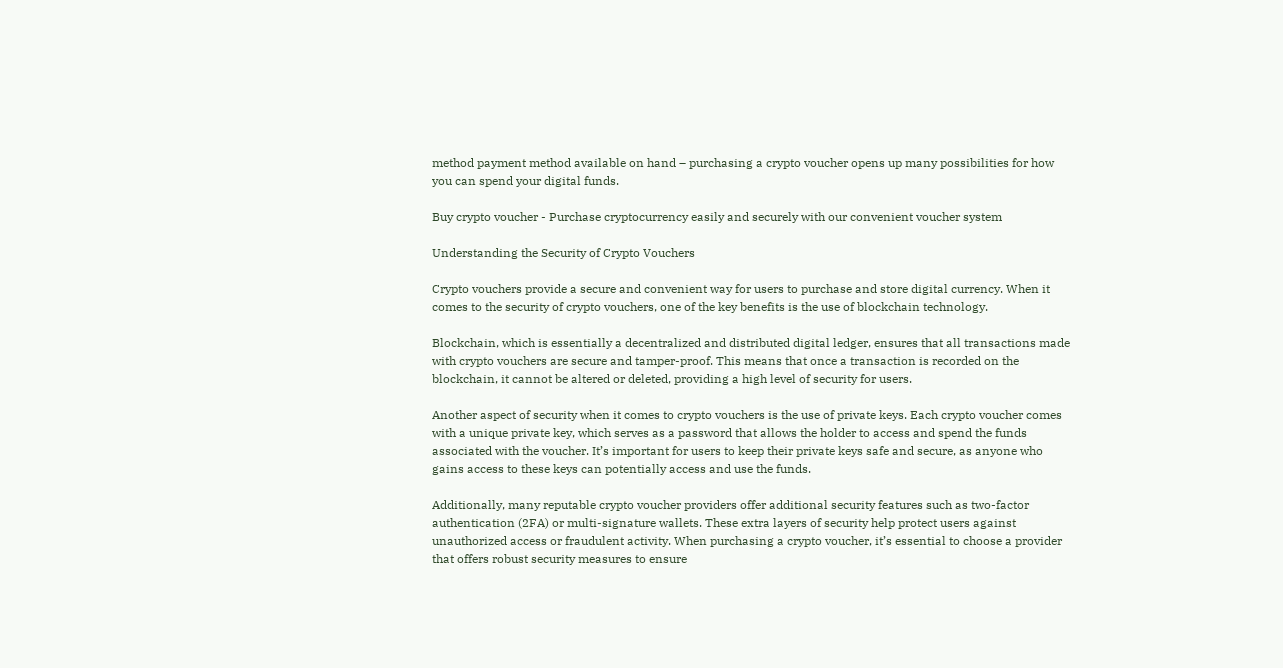method payment method available on hand – purchasing a crypto voucher opens up many possibilities for how you can spend your digital funds.

Buy crypto voucher - Purchase cryptocurrency easily and securely with our convenient voucher system

Understanding the Security of Crypto Vouchers

Crypto vouchers provide a secure and convenient way for users to purchase and store digital currency. When it comes to the security of crypto vouchers, one of the key benefits is the use of blockchain technology.

Blockchain, which is essentially a decentralized and distributed digital ledger, ensures that all transactions made with crypto vouchers are secure and tamper-proof. This means that once a transaction is recorded on the blockchain, it cannot be altered or deleted, providing a high level of security for users.

Another aspect of security when it comes to crypto vouchers is the use of private keys. Each crypto voucher comes with a unique private key, which serves as a password that allows the holder to access and spend the funds associated with the voucher. It’s important for users to keep their private keys safe and secure, as anyone who gains access to these keys can potentially access and use the funds.

Additionally, many reputable crypto voucher providers offer additional security features such as two-factor authentication (2FA) or multi-signature wallets. These extra layers of security help protect users against unauthorized access or fraudulent activity. When purchasing a crypto voucher, it’s essential to choose a provider that offers robust security measures to ensure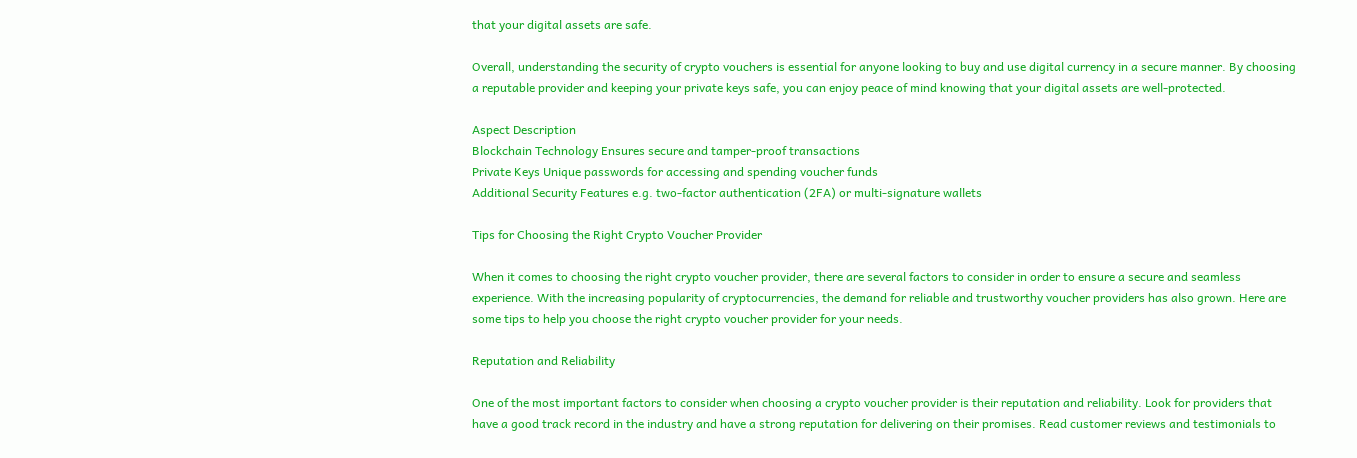that your digital assets are safe.

Overall, understanding the security of crypto vouchers is essential for anyone looking to buy and use digital currency in a secure manner. By choosing a reputable provider and keeping your private keys safe, you can enjoy peace of mind knowing that your digital assets are well-protected.

Aspect Description
Blockchain Technology Ensures secure and tamper-proof transactions
Private Keys Unique passwords for accessing and spending voucher funds
Additional Security Features e.g. two-factor authentication (2FA) or multi-signature wallets

Tips for Choosing the Right Crypto Voucher Provider

When it comes to choosing the right crypto voucher provider, there are several factors to consider in order to ensure a secure and seamless experience. With the increasing popularity of cryptocurrencies, the demand for reliable and trustworthy voucher providers has also grown. Here are some tips to help you choose the right crypto voucher provider for your needs.

Reputation and Reliability

One of the most important factors to consider when choosing a crypto voucher provider is their reputation and reliability. Look for providers that have a good track record in the industry and have a strong reputation for delivering on their promises. Read customer reviews and testimonials to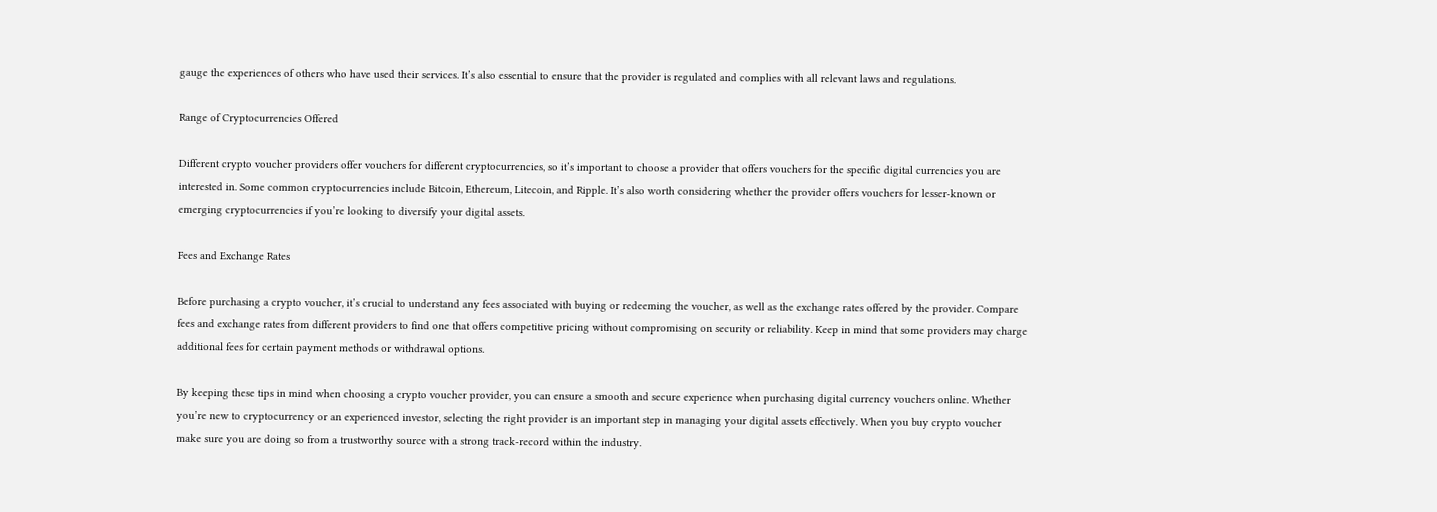gauge the experiences of others who have used their services. It’s also essential to ensure that the provider is regulated and complies with all relevant laws and regulations.

Range of Cryptocurrencies Offered

Different crypto voucher providers offer vouchers for different cryptocurrencies, so it’s important to choose a provider that offers vouchers for the specific digital currencies you are interested in. Some common cryptocurrencies include Bitcoin, Ethereum, Litecoin, and Ripple. It’s also worth considering whether the provider offers vouchers for lesser-known or emerging cryptocurrencies if you’re looking to diversify your digital assets.

Fees and Exchange Rates

Before purchasing a crypto voucher, it’s crucial to understand any fees associated with buying or redeeming the voucher, as well as the exchange rates offered by the provider. Compare fees and exchange rates from different providers to find one that offers competitive pricing without compromising on security or reliability. Keep in mind that some providers may charge additional fees for certain payment methods or withdrawal options.

By keeping these tips in mind when choosing a crypto voucher provider, you can ensure a smooth and secure experience when purchasing digital currency vouchers online. Whether you’re new to cryptocurrency or an experienced investor, selecting the right provider is an important step in managing your digital assets effectively. When you buy crypto voucher make sure you are doing so from a trustworthy source with a strong track-record within the industry.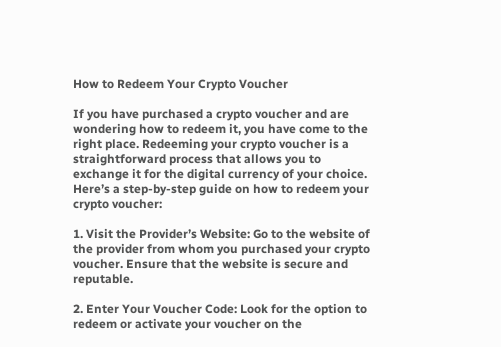How to Redeem Your Crypto Voucher

If you have purchased a crypto voucher and are wondering how to redeem it, you have come to the right place. Redeeming your crypto voucher is a straightforward process that allows you to exchange it for the digital currency of your choice. Here’s a step-by-step guide on how to redeem your crypto voucher:

1. Visit the Provider’s Website: Go to the website of the provider from whom you purchased your crypto voucher. Ensure that the website is secure and reputable.

2. Enter Your Voucher Code: Look for the option to redeem or activate your voucher on the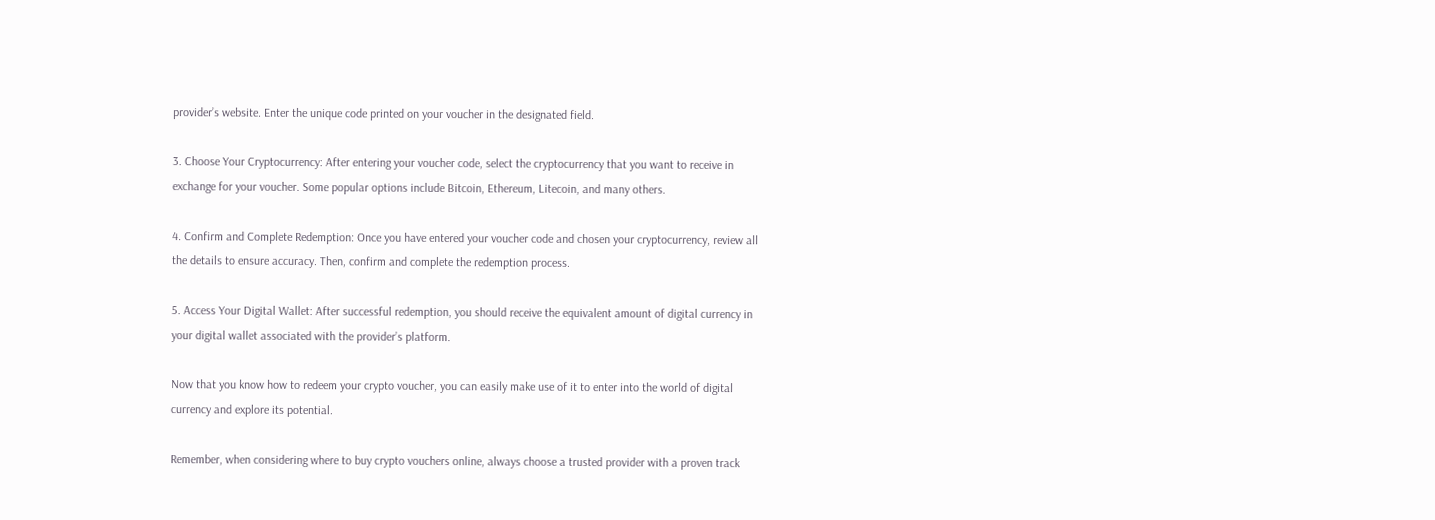provider’s website. Enter the unique code printed on your voucher in the designated field.

3. Choose Your Cryptocurrency: After entering your voucher code, select the cryptocurrency that you want to receive in exchange for your voucher. Some popular options include Bitcoin, Ethereum, Litecoin, and many others.

4. Confirm and Complete Redemption: Once you have entered your voucher code and chosen your cryptocurrency, review all the details to ensure accuracy. Then, confirm and complete the redemption process.

5. Access Your Digital Wallet: After successful redemption, you should receive the equivalent amount of digital currency in your digital wallet associated with the provider’s platform.

Now that you know how to redeem your crypto voucher, you can easily make use of it to enter into the world of digital currency and explore its potential.

Remember, when considering where to buy crypto vouchers online, always choose a trusted provider with a proven track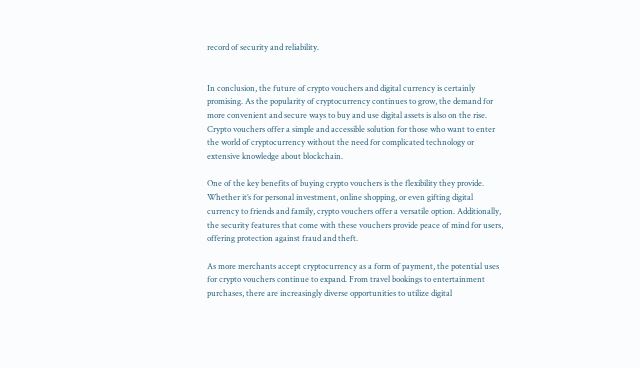record of security and reliability.


In conclusion, the future of crypto vouchers and digital currency is certainly promising. As the popularity of cryptocurrency continues to grow, the demand for more convenient and secure ways to buy and use digital assets is also on the rise. Crypto vouchers offer a simple and accessible solution for those who want to enter the world of cryptocurrency without the need for complicated technology or extensive knowledge about blockchain.

One of the key benefits of buying crypto vouchers is the flexibility they provide. Whether it’s for personal investment, online shopping, or even gifting digital currency to friends and family, crypto vouchers offer a versatile option. Additionally, the security features that come with these vouchers provide peace of mind for users, offering protection against fraud and theft.

As more merchants accept cryptocurrency as a form of payment, the potential uses for crypto vouchers continue to expand. From travel bookings to entertainment purchases, there are increasingly diverse opportunities to utilize digital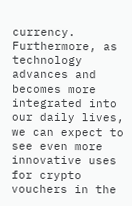currency. Furthermore, as technology advances and becomes more integrated into our daily lives, we can expect to see even more innovative uses for crypto vouchers in the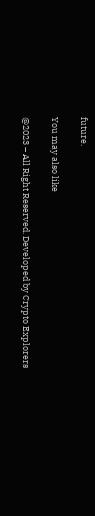future.

You may also like

@2023 – All Right Reserved. Developed by Crypto Explorers